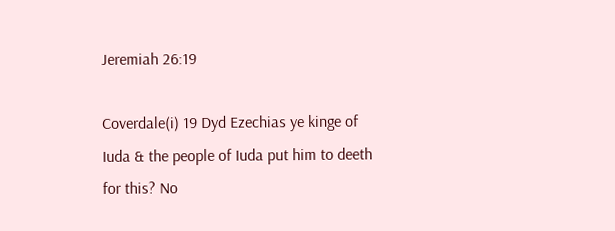Jeremiah 26:19

Coverdale(i) 19 Dyd Ezechias ye kinge of Iuda & the people of Iuda put him to deeth for this? No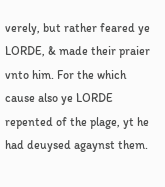verely, but rather feared ye LORDE, & made their praier vnto him. For the which cause also ye LORDE repented of the plage, yt he had deuysed agaynst them.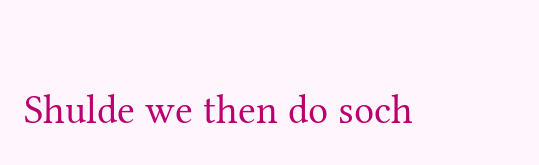Shulde we then do soch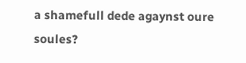a shamefull dede agaynst oure soules?